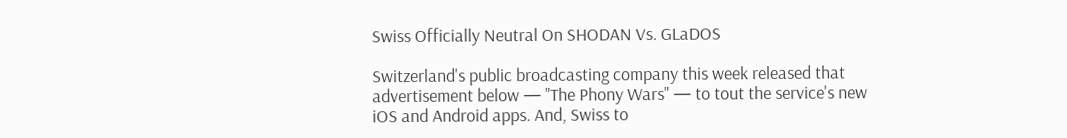Swiss Officially Neutral On SHODAN Vs. GLaDOS

Switzerland's public broadcasting company this week released that advertisement below — "The Phony Wars" — to tout the service's new iOS and Android apps. And, Swiss to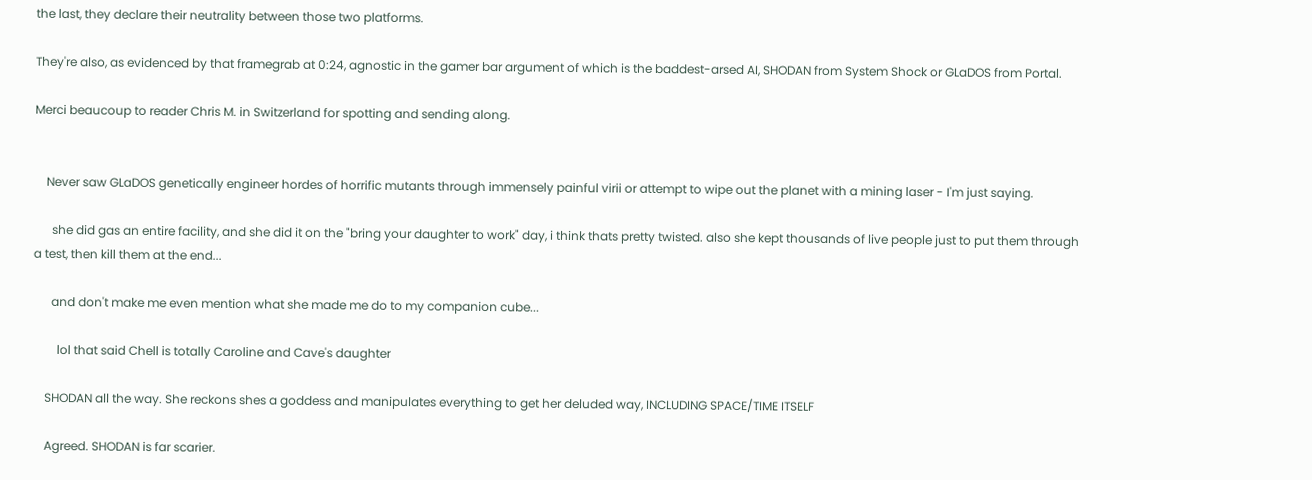the last, they declare their neutrality between those two platforms.

They're also, as evidenced by that framegrab at 0:24, agnostic in the gamer bar argument of which is the baddest-arsed AI, SHODAN from System Shock or GLaDOS from Portal.

Merci beaucoup to reader Chris M. in Switzerland for spotting and sending along.


    Never saw GLaDOS genetically engineer hordes of horrific mutants through immensely painful virii or attempt to wipe out the planet with a mining laser - I'm just saying.

      she did gas an entire facility, and she did it on the "bring your daughter to work" day, i think thats pretty twisted. also she kept thousands of live people just to put them through a test, then kill them at the end...

      and don't make me even mention what she made me do to my companion cube...

        lol that said Chell is totally Caroline and Cave's daughter

    SHODAN all the way. She reckons shes a goddess and manipulates everything to get her deluded way, INCLUDING SPACE/TIME ITSELF

    Agreed. SHODAN is far scarier.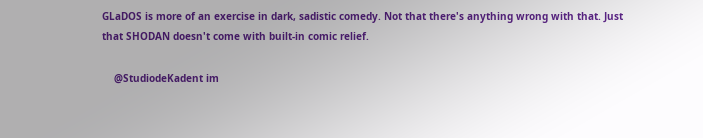GLaDOS is more of an exercise in dark, sadistic comedy. Not that there's anything wrong with that. Just that SHODAN doesn't come with built-in comic relief.

    @StudiodeKadent im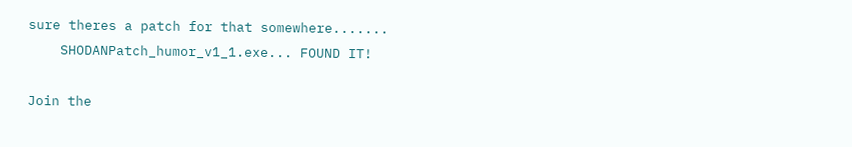sure theres a patch for that somewhere.......
    SHODANPatch_humor_v1_1.exe... FOUND IT!

Join the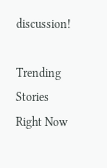discussion!

Trending Stories Right Now